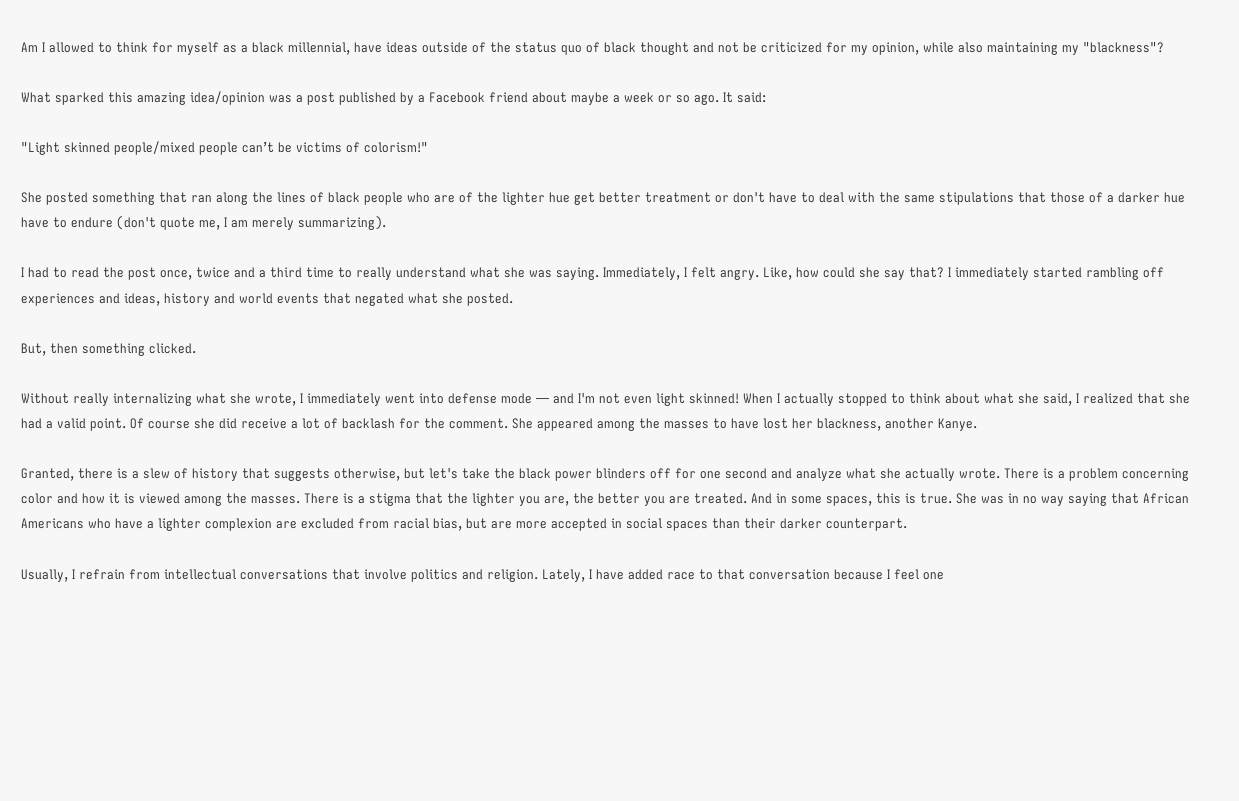Am I allowed to think for myself as a black millennial, have ideas outside of the status quo of black thought and not be criticized for my opinion, while also maintaining my "blackness"?

What sparked this amazing idea/opinion was a post published by a Facebook friend about maybe a week or so ago. It said:

"Light skinned people/mixed people can’t be victims of colorism!"

She posted something that ran along the lines of black people who are of the lighter hue get better treatment or don't have to deal with the same stipulations that those of a darker hue have to endure (don't quote me, I am merely summarizing).

I had to read the post once, twice and a third time to really understand what she was saying. Immediately, I felt angry. Like, how could she say that? I immediately started rambling off experiences and ideas, history and world events that negated what she posted.

But, then something clicked.

Without really internalizing what she wrote, I immediately went into defense mode — and I'm not even light skinned! When I actually stopped to think about what she said, I realized that she had a valid point. Of course she did receive a lot of backlash for the comment. She appeared among the masses to have lost her blackness, another Kanye.

Granted, there is a slew of history that suggests otherwise, but let's take the black power blinders off for one second and analyze what she actually wrote. There is a problem concerning color and how it is viewed among the masses. There is a stigma that the lighter you are, the better you are treated. And in some spaces, this is true. She was in no way saying that African Americans who have a lighter complexion are excluded from racial bias, but are more accepted in social spaces than their darker counterpart.

Usually, I refrain from intellectual conversations that involve politics and religion. Lately, I have added race to that conversation because I feel one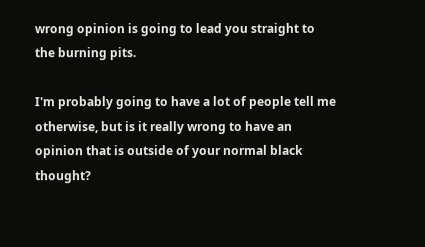wrong opinion is going to lead you straight to the burning pits.

I'm probably going to have a lot of people tell me otherwise, but is it really wrong to have an opinion that is outside of your normal black thought?